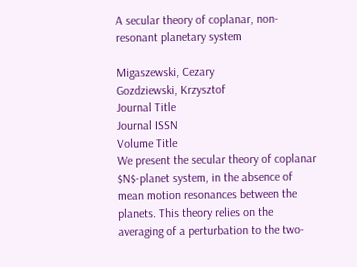A secular theory of coplanar, non-resonant planetary system

Migaszewski, Cezary
Gozdziewski, Krzysztof
Journal Title
Journal ISSN
Volume Title
We present the secular theory of coplanar $N$-planet system, in the absence of mean motion resonances between the planets. This theory relies on the averaging of a perturbation to the two-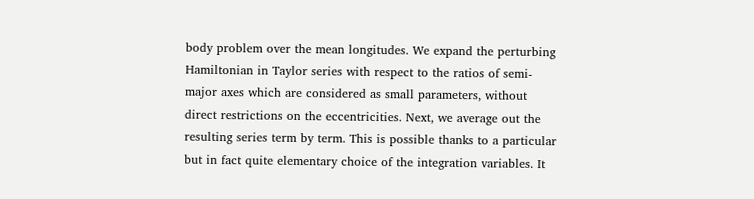body problem over the mean longitudes. We expand the perturbing Hamiltonian in Taylor series with respect to the ratios of semi-major axes which are considered as small parameters, without direct restrictions on the eccentricities. Next, we average out the resulting series term by term. This is possible thanks to a particular but in fact quite elementary choice of the integration variables. It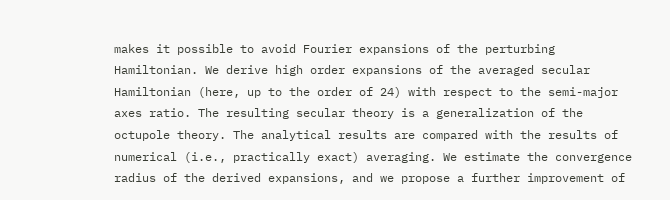makes it possible to avoid Fourier expansions of the perturbing Hamiltonian. We derive high order expansions of the averaged secular Hamiltonian (here, up to the order of 24) with respect to the semi-major axes ratio. The resulting secular theory is a generalization of the octupole theory. The analytical results are compared with the results of numerical (i.e., practically exact) averaging. We estimate the convergence radius of the derived expansions, and we propose a further improvement of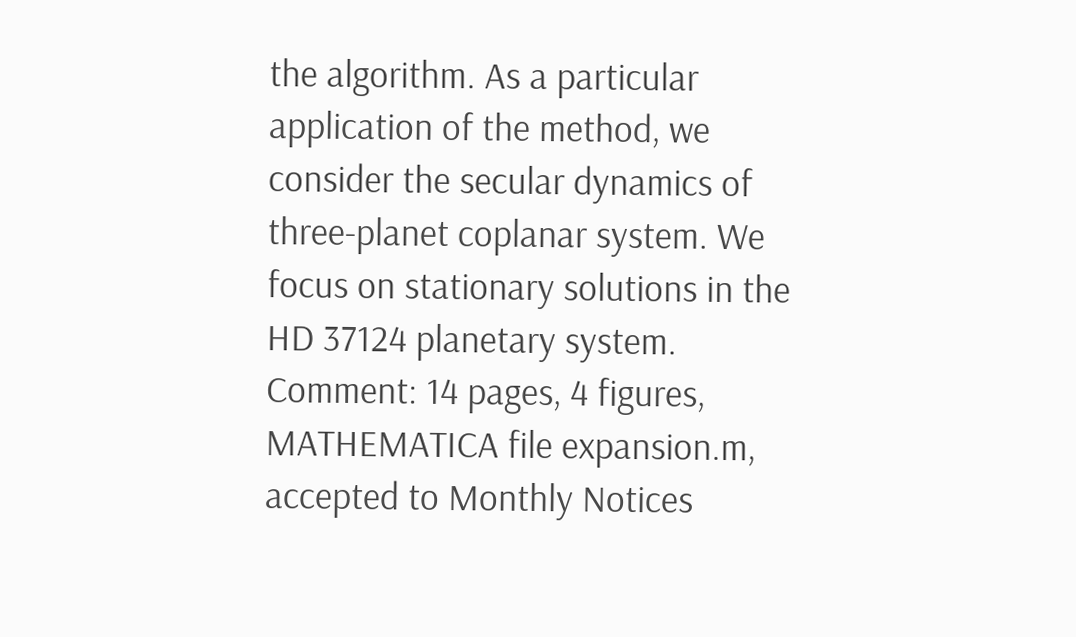the algorithm. As a particular application of the method, we consider the secular dynamics of three-planet coplanar system. We focus on stationary solutions in the HD 37124 planetary system.
Comment: 14 pages, 4 figures, MATHEMATICA file expansion.m, accepted to Monthly Notices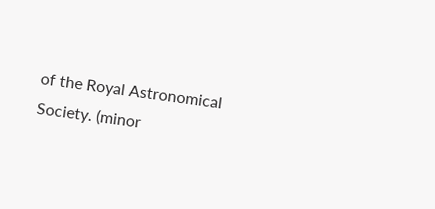of the Royal Astronomical Society. (minor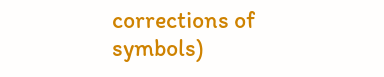corrections of symbols)